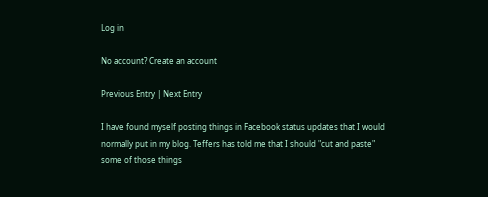Log in

No account? Create an account

Previous Entry | Next Entry

I have found myself posting things in Facebook status updates that I would normally put in my blog. Teffers has told me that I should "cut and paste" some of those things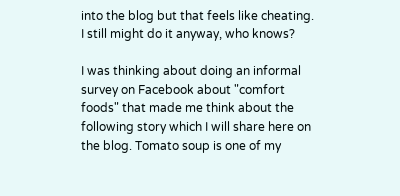into the blog but that feels like cheating. I still might do it anyway, who knows?

I was thinking about doing an informal survey on Facebook about "comfort foods" that made me think about the following story which I will share here on the blog. Tomato soup is one of my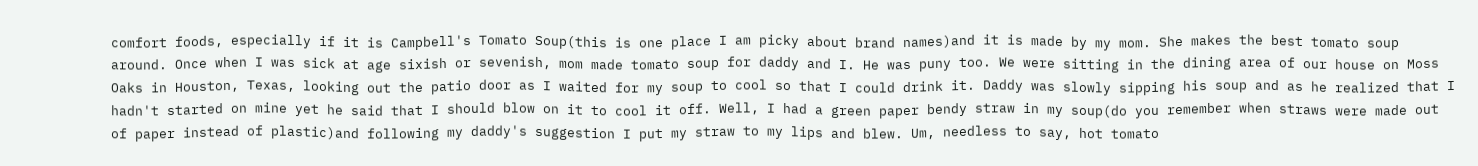comfort foods, especially if it is Campbell's Tomato Soup(this is one place I am picky about brand names)and it is made by my mom. She makes the best tomato soup around. Once when I was sick at age sixish or sevenish, mom made tomato soup for daddy and I. He was puny too. We were sitting in the dining area of our house on Moss Oaks in Houston, Texas, looking out the patio door as I waited for my soup to cool so that I could drink it. Daddy was slowly sipping his soup and as he realized that I hadn't started on mine yet he said that I should blow on it to cool it off. Well, I had a green paper bendy straw in my soup(do you remember when straws were made out of paper instead of plastic)and following my daddy's suggestion I put my straw to my lips and blew. Um, needless to say, hot tomato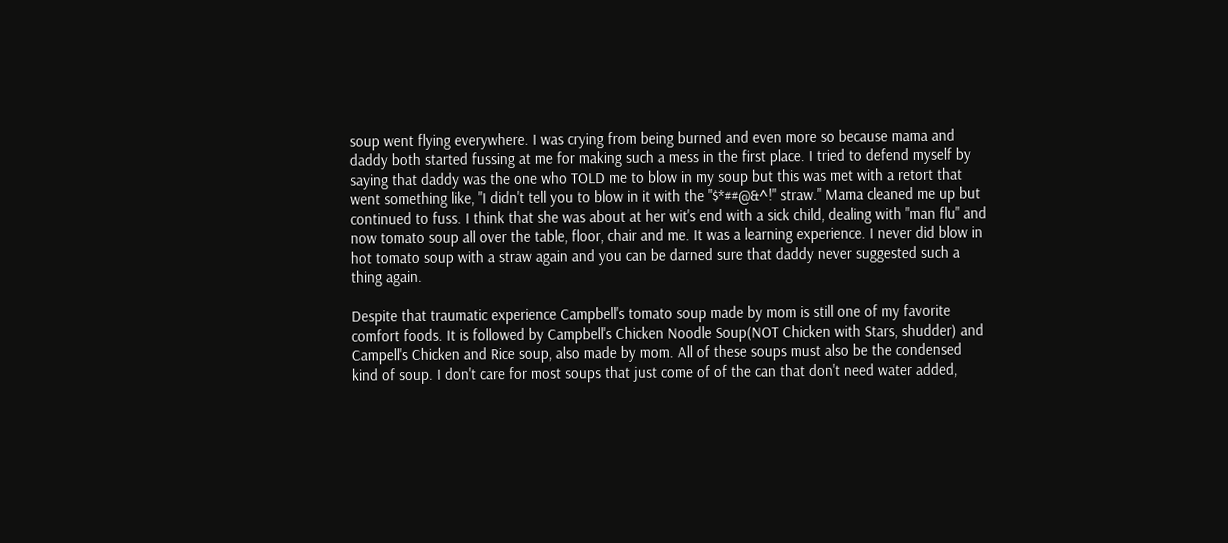soup went flying everywhere. I was crying from being burned and even more so because mama and daddy both started fussing at me for making such a mess in the first place. I tried to defend myself by saying that daddy was the one who TOLD me to blow in my soup but this was met with a retort that went something like, "I didn't tell you to blow in it with the "$*##@&^!" straw." Mama cleaned me up but continued to fuss. I think that she was about at her wit's end with a sick child, dealing with "man flu" and now tomato soup all over the table, floor, chair and me. It was a learning experience. I never did blow in hot tomato soup with a straw again and you can be darned sure that daddy never suggested such a thing again.

Despite that traumatic experience Campbell's tomato soup made by mom is still one of my favorite comfort foods. It is followed by Campbell's Chicken Noodle Soup(NOT Chicken with Stars, shudder) and Campell's Chicken and Rice soup, also made by mom. All of these soups must also be the condensed kind of soup. I don't care for most soups that just come of of the can that don't need water added,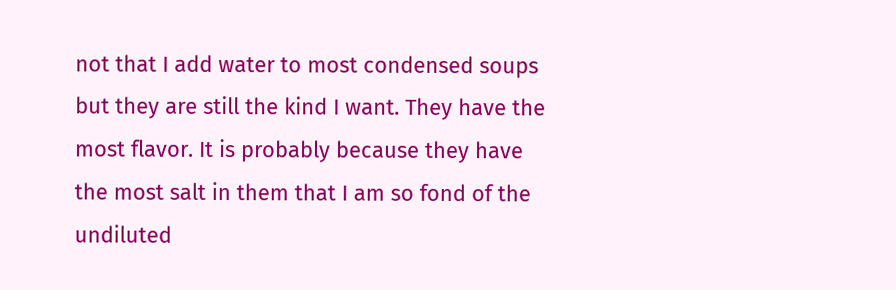not that I add water to most condensed soups but they are still the kind I want. They have the most flavor. It is probably because they have the most salt in them that I am so fond of the undiluted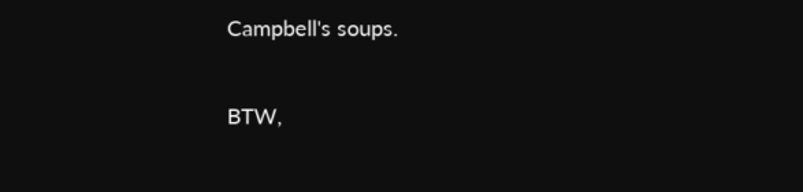Campbell's soups.

BTW,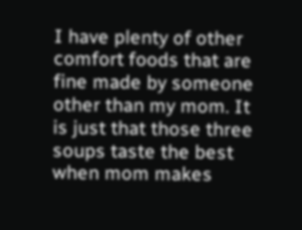I have plenty of other comfort foods that are fine made by someone other than my mom. It is just that those three soups taste the best when mom makes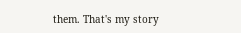them. That's my story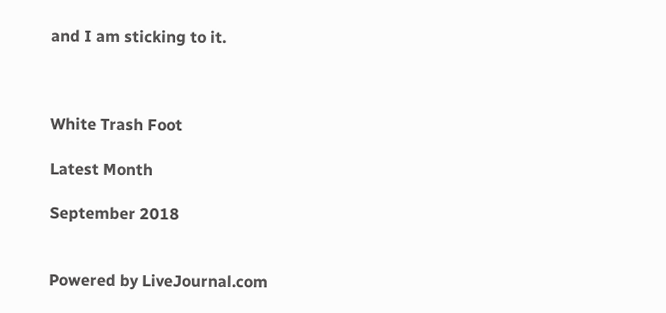and I am sticking to it.



White Trash Foot

Latest Month

September 2018


Powered by LiveJournal.com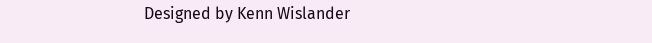Designed by Kenn Wislander